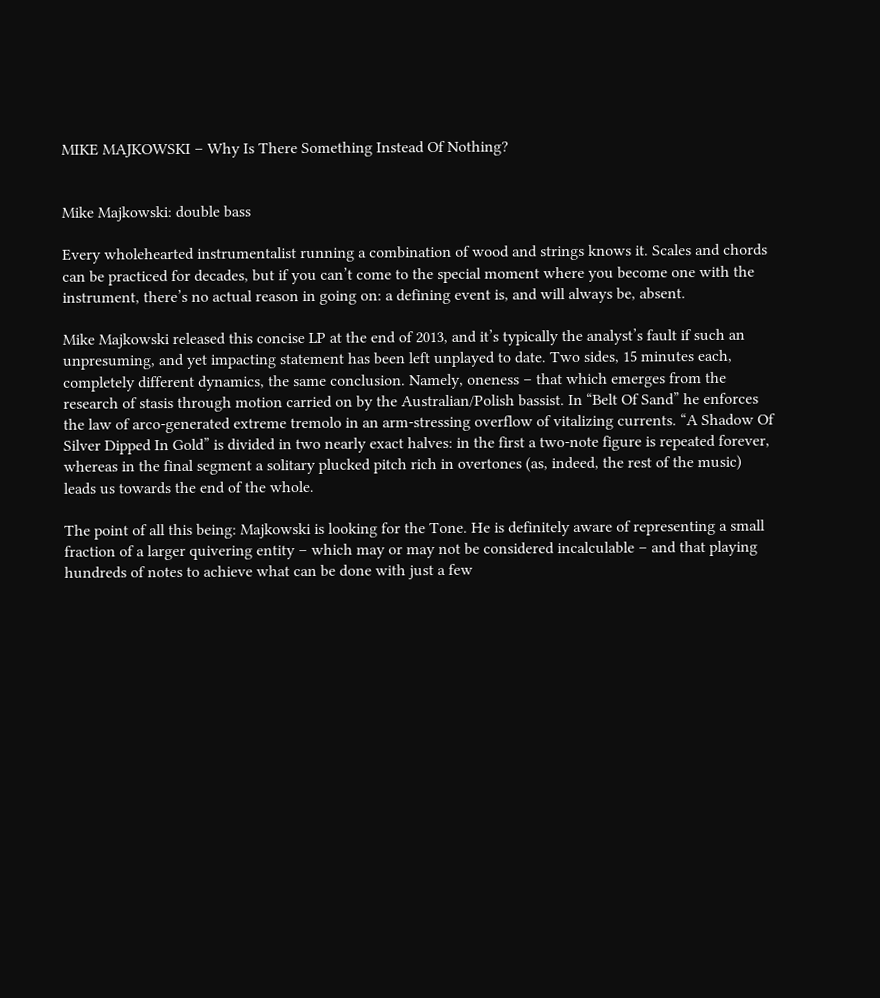MIKE MAJKOWSKI – Why Is There Something Instead Of Nothing?


Mike Majkowski: double bass

Every wholehearted instrumentalist running a combination of wood and strings knows it. Scales and chords can be practiced for decades, but if you can’t come to the special moment where you become one with the instrument, there’s no actual reason in going on: a defining event is, and will always be, absent.

Mike Majkowski released this concise LP at the end of 2013, and it’s typically the analyst’s fault if such an unpresuming, and yet impacting statement has been left unplayed to date. Two sides, 15 minutes each, completely different dynamics, the same conclusion. Namely, oneness – that which emerges from the research of stasis through motion carried on by the Australian/Polish bassist. In “Belt Of Sand” he enforces the law of arco-generated extreme tremolo in an arm-stressing overflow of vitalizing currents. “A Shadow Of Silver Dipped In Gold” is divided in two nearly exact halves: in the first a two-note figure is repeated forever, whereas in the final segment a solitary plucked pitch rich in overtones (as, indeed, the rest of the music) leads us towards the end of the whole.

The point of all this being: Majkowski is looking for the Tone. He is definitely aware of representing a small fraction of a larger quivering entity – which may or may not be considered incalculable – and that playing hundreds of notes to achieve what can be done with just a few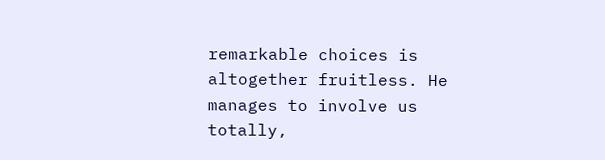remarkable choices is altogether fruitless. He manages to involve us totally,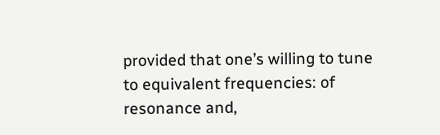provided that one’s willing to tune to equivalent frequencies: of resonance and,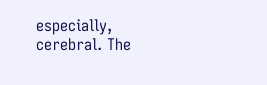especially, cerebral. The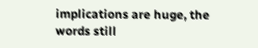implications are huge, the words still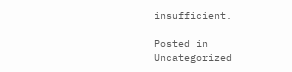insufficient.

Posted in Uncategorized